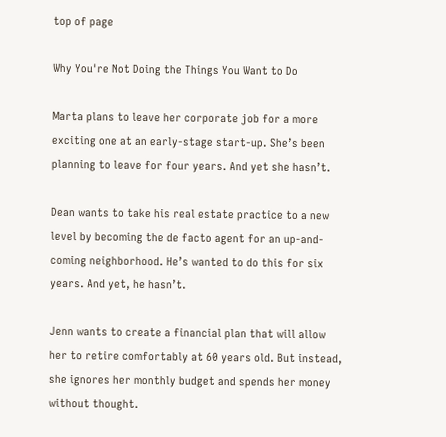top of page

Why You're Not Doing the Things You Want to Do

Marta plans to leave her corporate job for a more exciting one at an early-stage start-up. She’s been planning to leave for four years. And yet she hasn’t.

Dean wants to take his real estate practice to a new level by becoming the de facto agent for an up-and-coming neighborhood. He’s wanted to do this for six years. And yet, he hasn’t.

Jenn wants to create a financial plan that will allow her to retire comfortably at 60 years old. But instead, she ignores her monthly budget and spends her money without thought.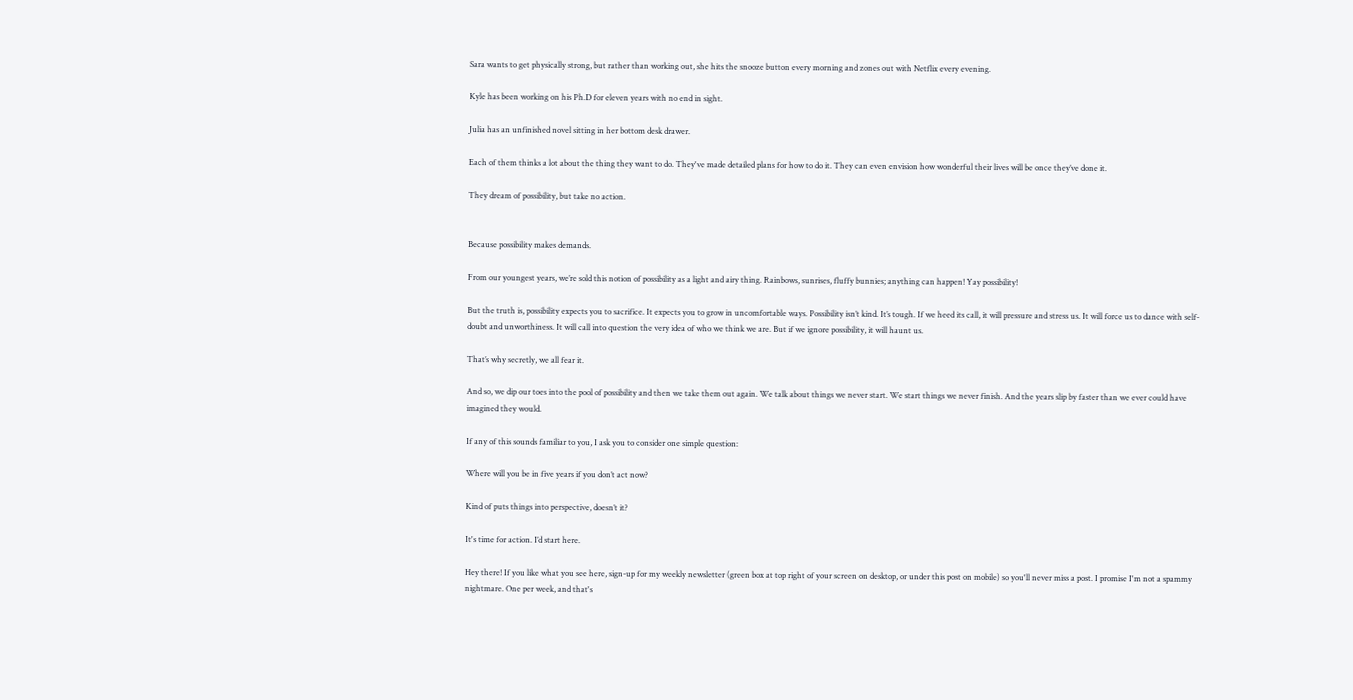Sara wants to get physically strong, but rather than working out, she hits the snooze button every morning and zones out with Netflix every evening.

Kyle has been working on his Ph.D for eleven years with no end in sight.

Julia has an unfinished novel sitting in her bottom desk drawer.

Each of them thinks a lot about the thing they want to do. They've made detailed plans for how to do it. They can even envision how wonderful their lives will be once they’ve done it.

They dream of possibility, but take no action.


Because possibility makes demands.

From our youngest years, we’re sold this notion of possibility as a light and airy thing. Rainbows, sunrises, fluffy bunnies; anything can happen! Yay possibility!

But the truth is, possibility expects you to sacrifice. It expects you to grow in uncomfortable ways. Possibility isn’t kind. It’s tough. If we heed its call, it will pressure and stress us. It will force us to dance with self-doubt and unworthiness. It will call into question the very idea of who we think we are. But if we ignore possibility, it will haunt us.

That’s why secretly, we all fear it.

And so, we dip our toes into the pool of possibility and then we take them out again. We talk about things we never start. We start things we never finish. And the years slip by faster than we ever could have imagined they would.

If any of this sounds familiar to you, I ask you to consider one simple question:

Where will you be in five years if you don’t act now?

Kind of puts things into perspective, doesn’t it?

It's time for action. I’d start here.

Hey there! If you like what you see here, sign-up for my weekly newsletter (green box at top right of your screen on desktop, or under this post on mobile) so you'll never miss a post. I promise I'm not a spammy nightmare. One per week, and that's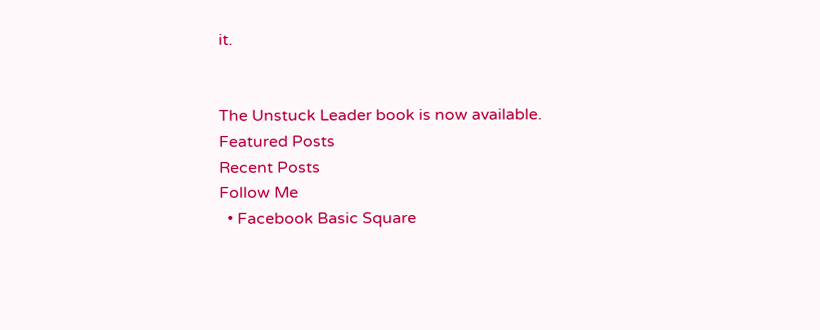it.


The Unstuck Leader book is now available.
Featured Posts
Recent Posts
Follow Me
  • Facebook Basic Square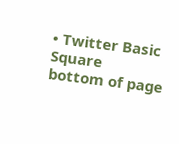• Twitter Basic Square
bottom of page